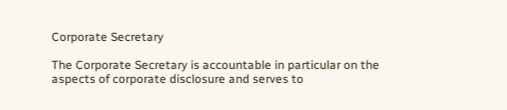Corporate Secretary

The Corporate Secretary is accountable in particular on the aspects of corporate disclosure and serves to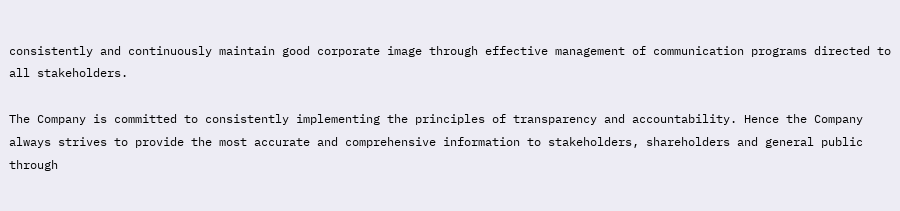consistently and continuously maintain good corporate image through effective management of communication programs directed to all stakeholders.

The Company is committed to consistently implementing the principles of transparency and accountability. Hence the Company always strives to provide the most accurate and comprehensive information to stakeholders, shareholders and general public through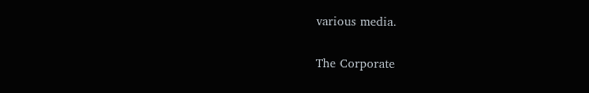various media.

The Corporate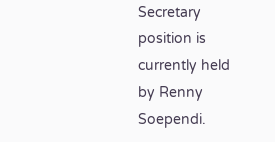Secretary position is currently held by Renny Soependi.